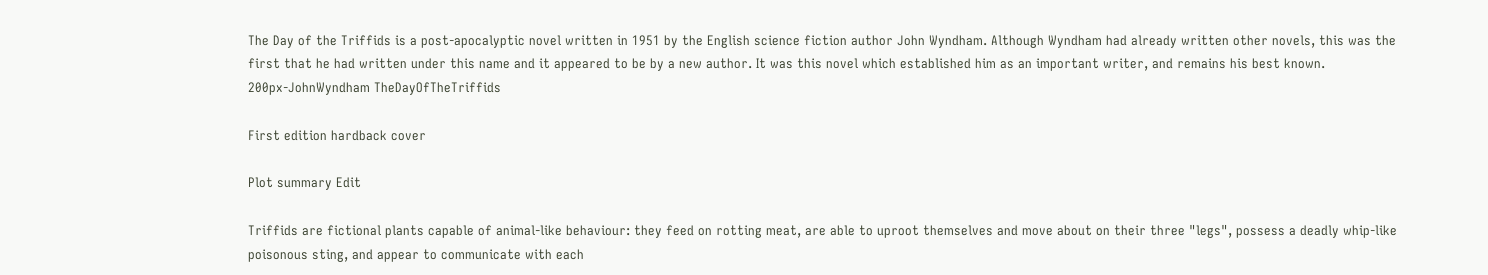The Day of the Triffids is a post-apocalyptic novel written in 1951 by the English science fiction author John Wyndham. Although Wyndham had already written other novels, this was the first that he had written under this name and it appeared to be by a new author. It was this novel which established him as an important writer, and remains his best known.
200px-JohnWyndham TheDayOfTheTriffids

First edition hardback cover

Plot summary Edit

Triffids are fictional plants capable of animal-like behaviour: they feed on rotting meat, are able to uproot themselves and move about on their three "legs", possess a deadly whip-like poisonous sting, and appear to communicate with each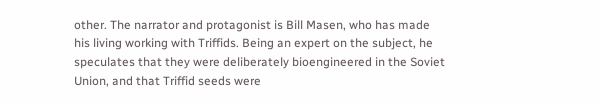other. The narrator and protagonist is Bill Masen, who has made his living working with Triffids. Being an expert on the subject, he speculates that they were deliberately bioengineered in the Soviet Union, and that Triffid seeds were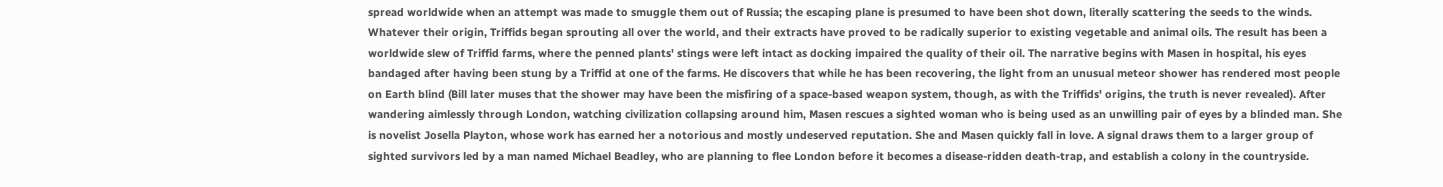spread worldwide when an attempt was made to smuggle them out of Russia; the escaping plane is presumed to have been shot down, literally scattering the seeds to the winds. Whatever their origin, Triffids began sprouting all over the world, and their extracts have proved to be radically superior to existing vegetable and animal oils. The result has been a worldwide slew of Triffid farms, where the penned plants' stings were left intact as docking impaired the quality of their oil. The narrative begins with Masen in hospital, his eyes bandaged after having been stung by a Triffid at one of the farms. He discovers that while he has been recovering, the light from an unusual meteor shower has rendered most people on Earth blind (Bill later muses that the shower may have been the misfiring of a space-based weapon system, though, as with the Triffids' origins, the truth is never revealed). After wandering aimlessly through London, watching civilization collapsing around him, Masen rescues a sighted woman who is being used as an unwilling pair of eyes by a blinded man. She is novelist Josella Playton, whose work has earned her a notorious and mostly undeserved reputation. She and Masen quickly fall in love. A signal draws them to a larger group of sighted survivors led by a man named Michael Beadley, who are planning to flee London before it becomes a disease-ridden death-trap, and establish a colony in the countryside.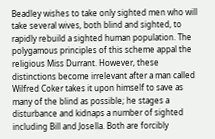Beadley wishes to take only sighted men who will take several wives, both blind and sighted, to rapidly rebuild a sighted human population. The polygamous principles of this scheme appal the religious Miss Durrant. However, these distinctions become irrelevant after a man called Wilfred Coker takes it upon himself to save as many of the blind as possible; he stages a disturbance and kidnaps a number of sighted including Bill and Josella. Both are forcibly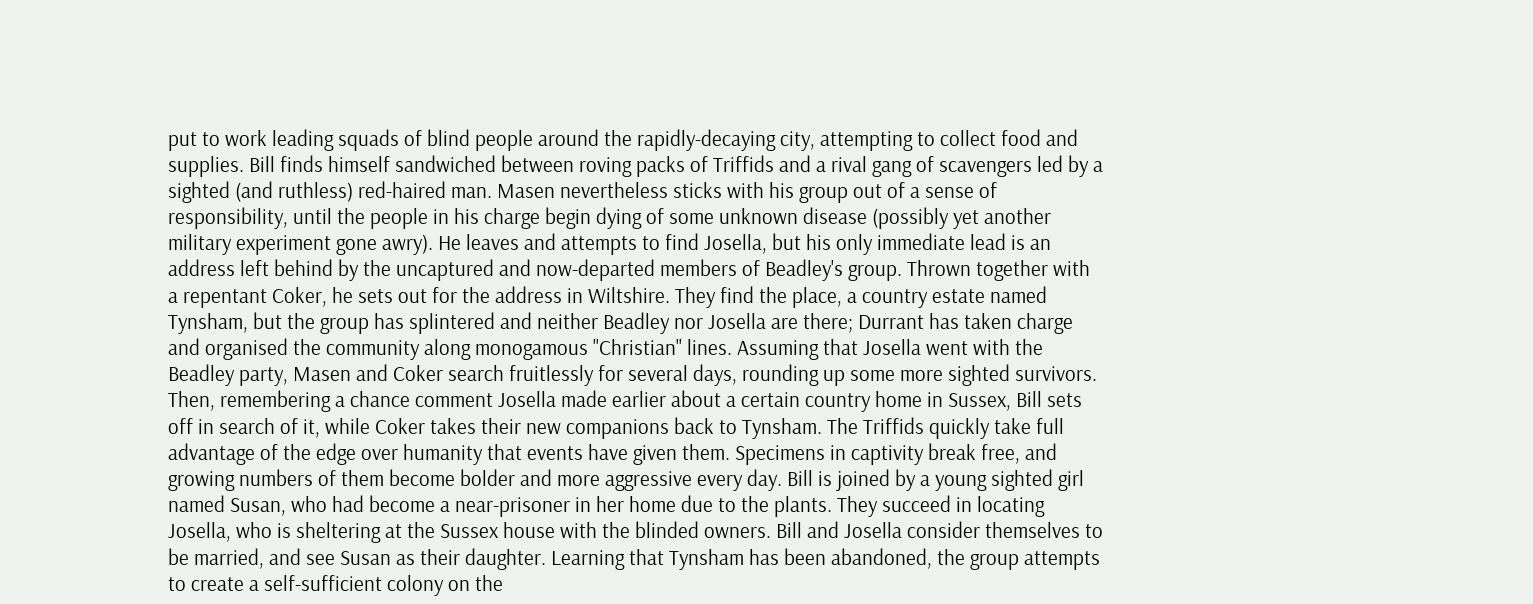put to work leading squads of blind people around the rapidly-decaying city, attempting to collect food and supplies. Bill finds himself sandwiched between roving packs of Triffids and a rival gang of scavengers led by a sighted (and ruthless) red-haired man. Masen nevertheless sticks with his group out of a sense of responsibility, until the people in his charge begin dying of some unknown disease (possibly yet another military experiment gone awry). He leaves and attempts to find Josella, but his only immediate lead is an address left behind by the uncaptured and now-departed members of Beadley's group. Thrown together with a repentant Coker, he sets out for the address in Wiltshire. They find the place, a country estate named Tynsham, but the group has splintered and neither Beadley nor Josella are there; Durrant has taken charge and organised the community along monogamous "Christian" lines. Assuming that Josella went with the Beadley party, Masen and Coker search fruitlessly for several days, rounding up some more sighted survivors. Then, remembering a chance comment Josella made earlier about a certain country home in Sussex, Bill sets off in search of it, while Coker takes their new companions back to Tynsham. The Triffids quickly take full advantage of the edge over humanity that events have given them. Specimens in captivity break free, and growing numbers of them become bolder and more aggressive every day. Bill is joined by a young sighted girl named Susan, who had become a near-prisoner in her home due to the plants. They succeed in locating Josella, who is sheltering at the Sussex house with the blinded owners. Bill and Josella consider themselves to be married, and see Susan as their daughter. Learning that Tynsham has been abandoned, the group attempts to create a self-sufficient colony on the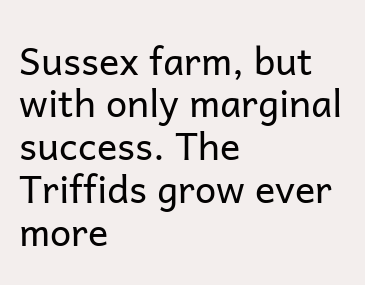Sussex farm, but with only marginal success. The Triffids grow ever more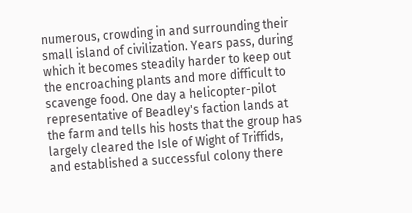numerous, crowding in and surrounding their small island of civilization. Years pass, during which it becomes steadily harder to keep out the encroaching plants and more difficult to scavenge food. One day a helicopter-pilot representative of Beadley's faction lands at the farm and tells his hosts that the group has largely cleared the Isle of Wight of Triffids, and established a successful colony there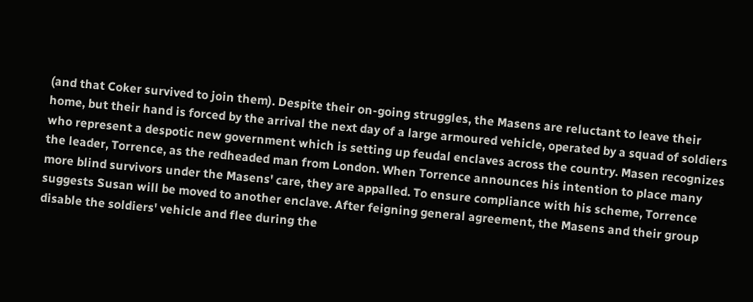(and that Coker survived to join them). Despite their on-going struggles, the Masens are reluctant to leave their home, but their hand is forced by the arrival the next day of a large armoured vehicle, operated by a squad of soldiers who represent a despotic new government which is setting up feudal enclaves across the country. Masen recognizes the leader, Torrence, as the redheaded man from London. When Torrence announces his intention to place many more blind survivors under the Masens' care, they are appalled. To ensure compliance with his scheme, Torrence suggests Susan will be moved to another enclave. After feigning general agreement, the Masens and their group disable the soldiers' vehicle and flee during the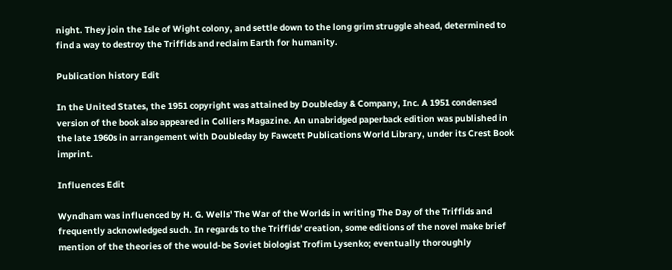night. They join the Isle of Wight colony, and settle down to the long grim struggle ahead, determined to find a way to destroy the Triffids and reclaim Earth for humanity.

Publication history Edit

In the United States, the 1951 copyright was attained by Doubleday & Company, Inc. A 1951 condensed version of the book also appeared in Colliers Magazine. An unabridged paperback edition was published in the late 1960s in arrangement with Doubleday by Fawcett Publications World Library, under its Crest Book imprint.

Influences Edit

Wyndham was influenced by H. G. Wells' The War of the Worlds in writing The Day of the Triffids and frequently acknowledged such. In regards to the Triffids' creation, some editions of the novel make brief mention of the theories of the would-be Soviet biologist Trofim Lysenko; eventually thoroughly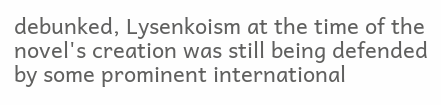debunked, Lysenkoism at the time of the novel's creation was still being defended by some prominent international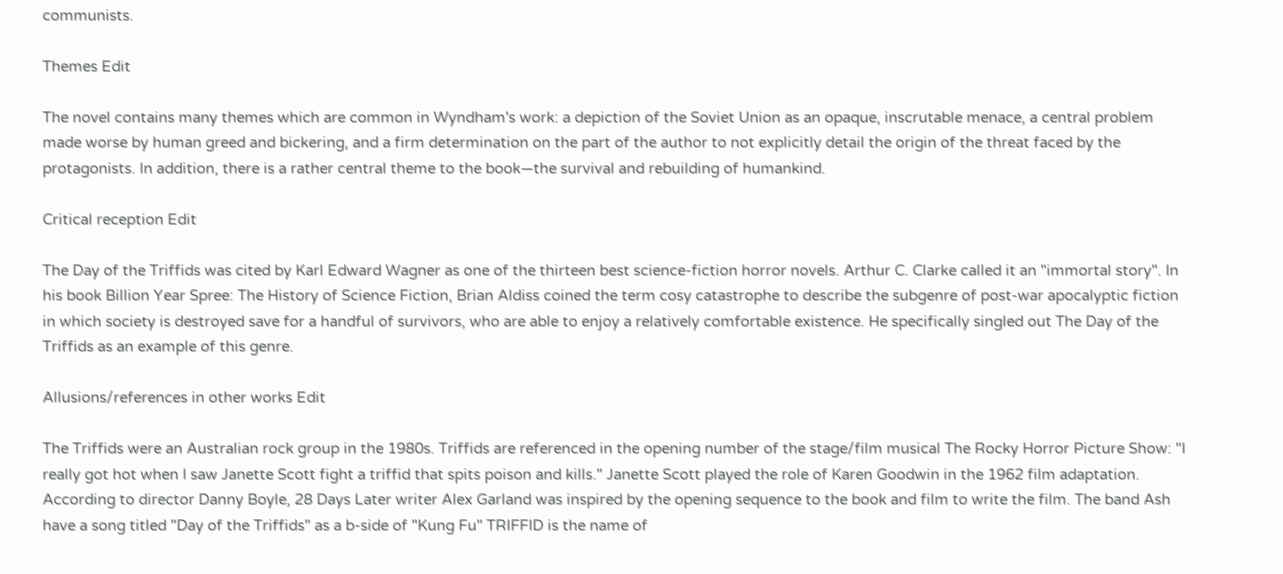communists.

Themes Edit

The novel contains many themes which are common in Wyndham's work: a depiction of the Soviet Union as an opaque, inscrutable menace, a central problem made worse by human greed and bickering, and a firm determination on the part of the author to not explicitly detail the origin of the threat faced by the protagonists. In addition, there is a rather central theme to the book—the survival and rebuilding of humankind.

Critical reception Edit

The Day of the Triffids was cited by Karl Edward Wagner as one of the thirteen best science-fiction horror novels. Arthur C. Clarke called it an "immortal story". In his book Billion Year Spree: The History of Science Fiction, Brian Aldiss coined the term cosy catastrophe to describe the subgenre of post-war apocalyptic fiction in which society is destroyed save for a handful of survivors, who are able to enjoy a relatively comfortable existence. He specifically singled out The Day of the Triffids as an example of this genre.

Allusions/references in other works Edit

The Triffids were an Australian rock group in the 1980s. Triffids are referenced in the opening number of the stage/film musical The Rocky Horror Picture Show: "I really got hot when I saw Janette Scott fight a triffid that spits poison and kills." Janette Scott played the role of Karen Goodwin in the 1962 film adaptation. According to director Danny Boyle, 28 Days Later writer Alex Garland was inspired by the opening sequence to the book and film to write the film. The band Ash have a song titled "Day of the Triffids" as a b-side of "Kung Fu" TRIFFID is the name of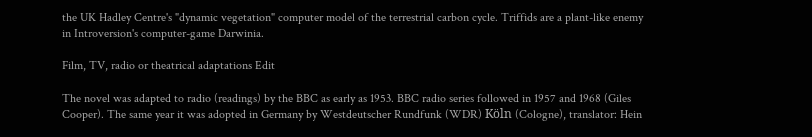the UK Hadley Centre's "dynamic vegetation" computer model of the terrestrial carbon cycle. Triffids are a plant-like enemy in Introversion's computer-game Darwinia.

Film, TV, radio or theatrical adaptations Edit

The novel was adapted to radio (readings) by the BBC as early as 1953. BBC radio series followed in 1957 and 1968 (Giles Cooper). The same year it was adopted in Germany by Westdeutscher Rundfunk (WDR) Köln (Cologne), translator: Hein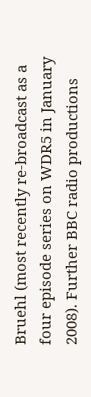Bruehl (most recently re-broadcast as a four episode series on WDR5 in January 2008). Further BBC radio productions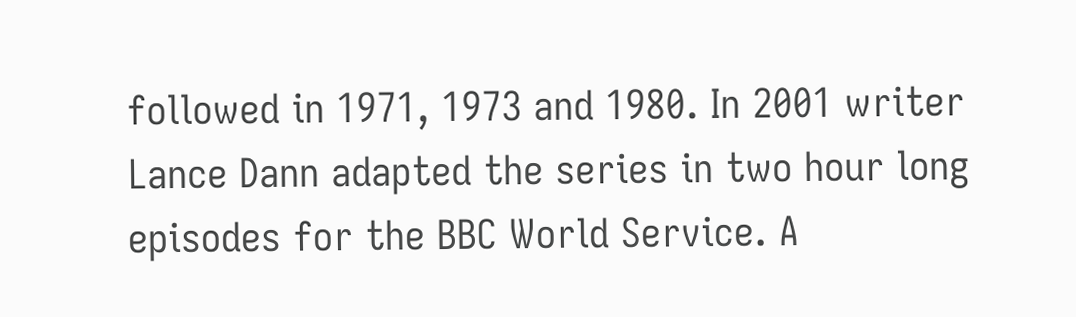followed in 1971, 1973 and 1980. In 2001 writer Lance Dann adapted the series in two hour long episodes for the BBC World Service. A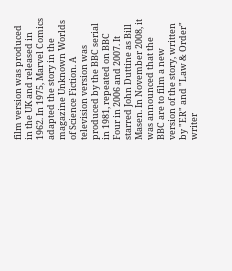film version was produced in the UK and released in 1962. In 1975, Marvel Comics adapted the story in the magazine Unknown Worlds of Science Fiction. A television version was produced by the BBC serial in 1981, repeated on BBC Four in 2006 and 2007. It starred John Duttine as Bill Masen. In November 2008, it was announced that the BBC are to film a new version of the story, written by "ER" and "Law & Order" writer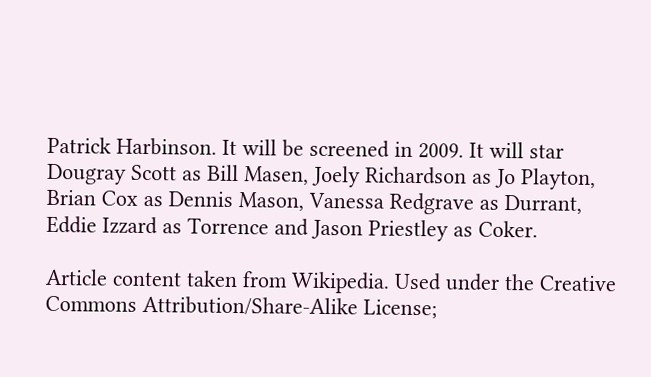Patrick Harbinson. It will be screened in 2009. It will star Dougray Scott as Bill Masen, Joely Richardson as Jo Playton, Brian Cox as Dennis Mason, Vanessa Redgrave as Durrant, Eddie Izzard as Torrence and Jason Priestley as Coker.

Article content taken from Wikipedia. Used under the Creative Commons Attribution/Share-Alike License;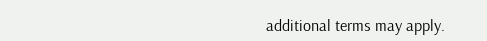additional terms may apply.